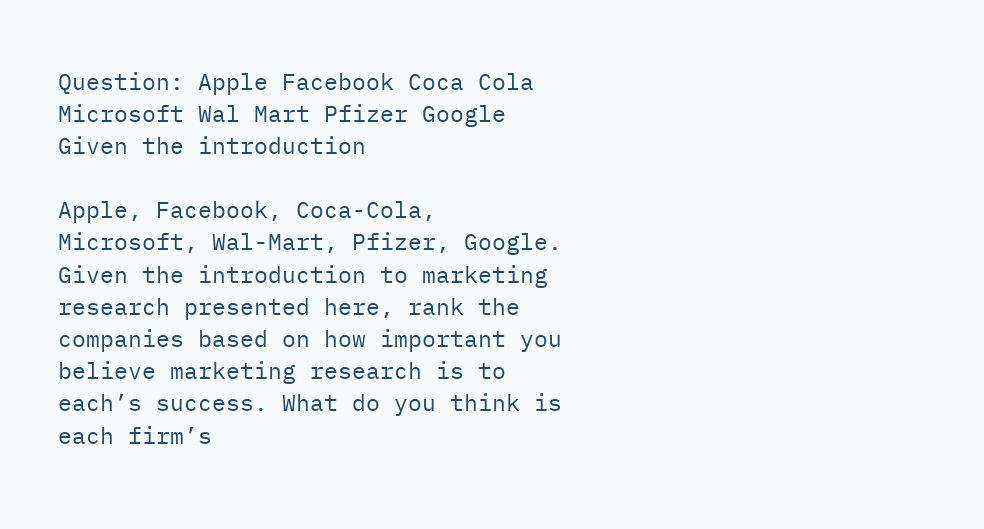Question: Apple Facebook Coca Cola Microsoft Wal Mart Pfizer Google Given the introduction

Apple, Facebook, Coca-Cola, Microsoft, Wal-Mart, Pfizer, Google. Given the introduction to marketing research presented here, rank the companies based on how important you believe marketing research is to each’s success. What do you think is each firm’s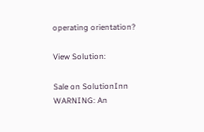operating orientation?

View Solution:

Sale on SolutionInn
WARNING: An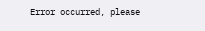Error occurred, please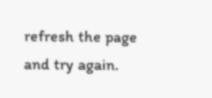refresh the page and try again.